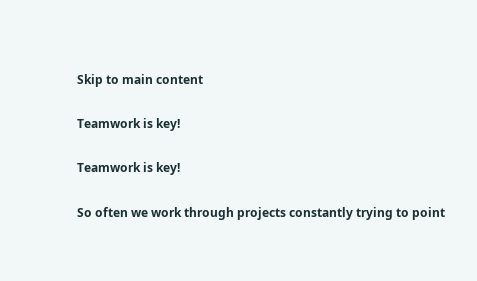Skip to main content

Teamwork is key!

Teamwork is key!

So often we work through projects constantly trying to point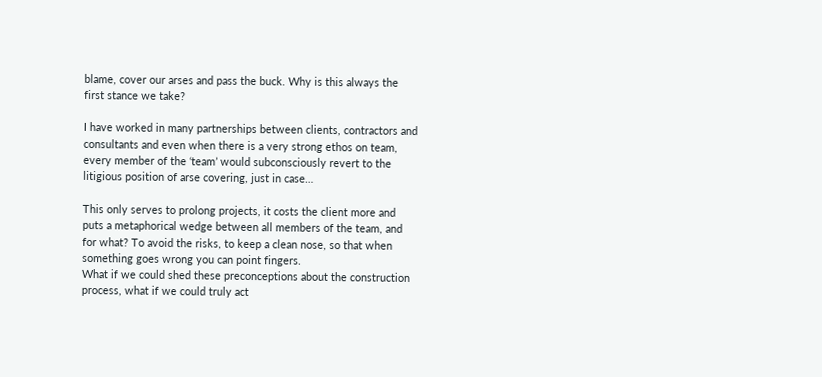blame, cover our arses and pass the buck. Why is this always the first stance we take?

I have worked in many partnerships between clients, contractors and consultants and even when there is a very strong ethos on team, every member of the ‘team’ would subconsciously revert to the litigious position of arse covering, just in case…

This only serves to prolong projects, it costs the client more and puts a metaphorical wedge between all members of the team, and for what? To avoid the risks, to keep a clean nose, so that when something goes wrong you can point fingers.
What if we could shed these preconceptions about the construction process, what if we could truly act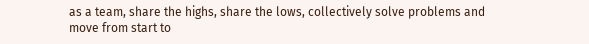as a team, share the highs, share the lows, collectively solve problems and move from start to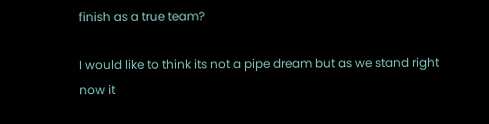finish as a true team?

I would like to think its not a pipe dream but as we stand right now it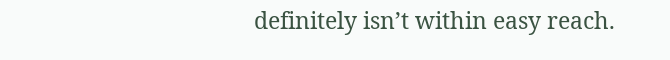definitely isn’t within easy reach.